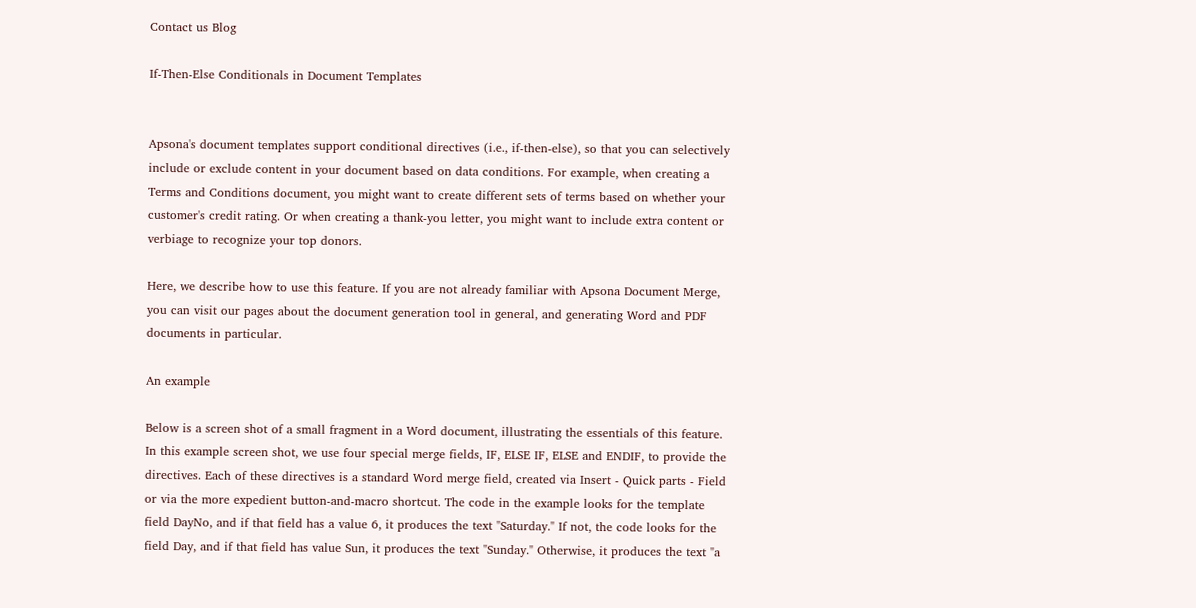Contact us Blog

If-Then-Else Conditionals in Document Templates


Apsona's document templates support conditional directives (i.e., if-then-else), so that you can selectively include or exclude content in your document based on data conditions. For example, when creating a Terms and Conditions document, you might want to create different sets of terms based on whether your customer's credit rating. Or when creating a thank-you letter, you might want to include extra content or verbiage to recognize your top donors.

Here, we describe how to use this feature. If you are not already familiar with Apsona Document Merge, you can visit our pages about the document generation tool in general, and generating Word and PDF documents in particular.

An example

Below is a screen shot of a small fragment in a Word document, illustrating the essentials of this feature. In this example screen shot, we use four special merge fields, IF, ELSE IF, ELSE and ENDIF, to provide the directives. Each of these directives is a standard Word merge field, created via Insert - Quick parts - Field or via the more expedient button-and-macro shortcut. The code in the example looks for the template field DayNo, and if that field has a value 6, it produces the text "Saturday." If not, the code looks for the field Day, and if that field has value Sun, it produces the text "Sunday." Otherwise, it produces the text "a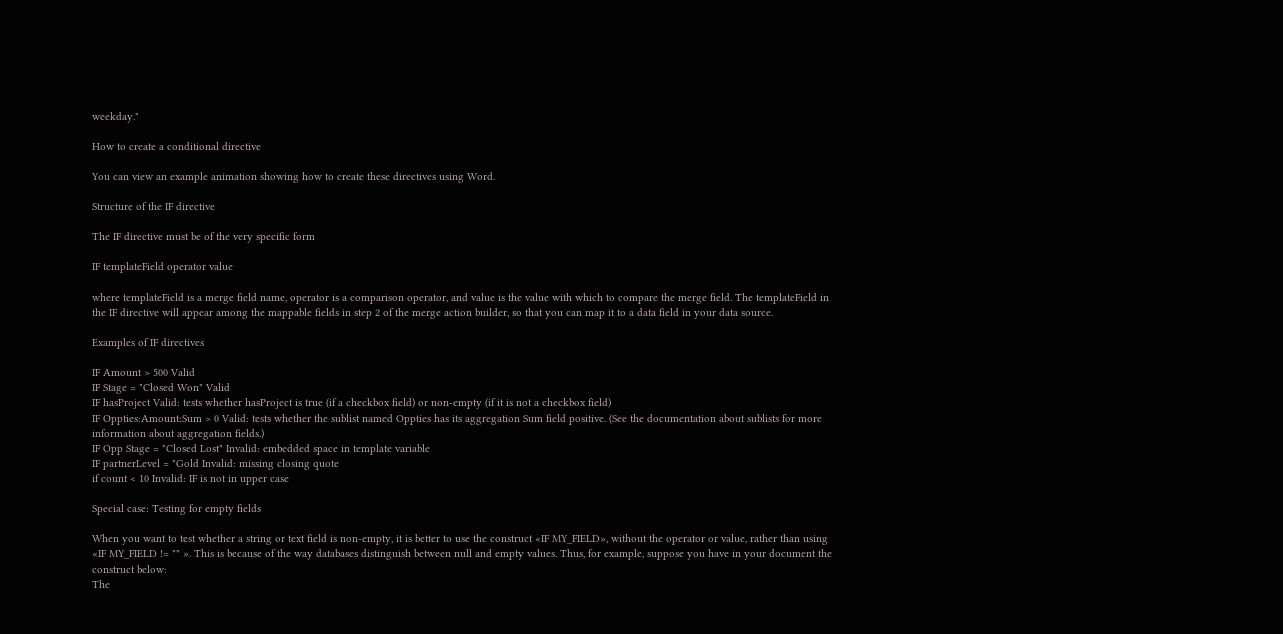weekday."

How to create a conditional directive

You can view an example animation showing how to create these directives using Word.

Structure of the IF directive

The IF directive must be of the very specific form

IF templateField operator value

where templateField is a merge field name, operator is a comparison operator, and value is the value with which to compare the merge field. The templateField in the IF directive will appear among the mappable fields in step 2 of the merge action builder, so that you can map it to a data field in your data source.

Examples of IF directives

IF Amount > 500 Valid
IF Stage = "Closed Won" Valid
IF hasProject Valid: tests whether hasProject is true (if a checkbox field) or non-empty (if it is not a checkbox field)
IF Oppties:Amount:Sum > 0 Valid: tests whether the sublist named Oppties has its aggregation Sum field positive. (See the documentation about sublists for more information about aggregation fields.)
IF Opp Stage = "Closed Lost" Invalid: embedded space in template variable
IF partnerLevel = "Gold Invalid: missing closing quote
if count < 10 Invalid: IF is not in upper case

Special case: Testing for empty fields

When you want to test whether a string or text field is non-empty, it is better to use the construct «IF MY_FIELD», without the operator or value, rather than using «IF MY_FIELD != "" ». This is because of the way databases distinguish between null and empty values. Thus, for example, suppose you have in your document the construct below:
The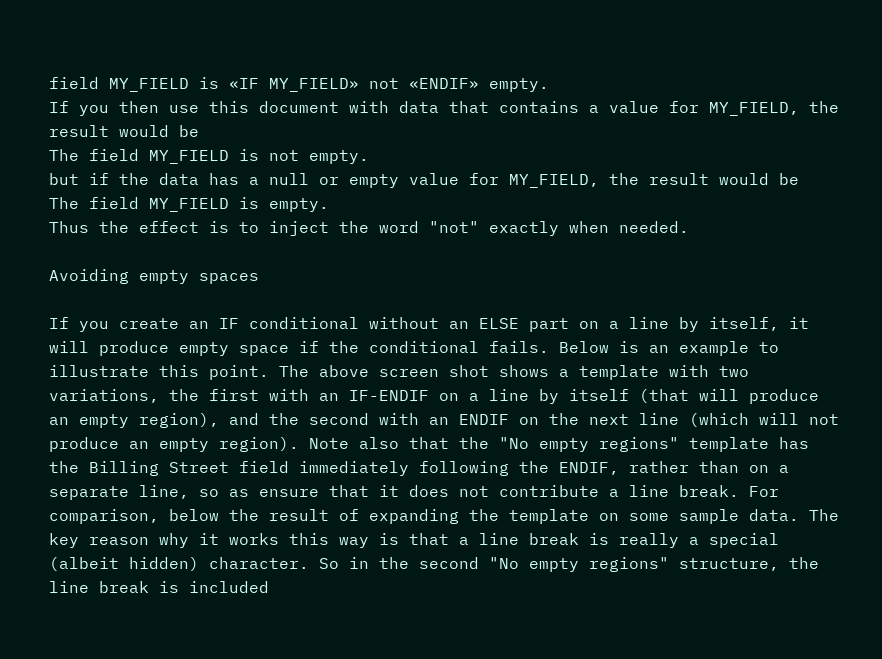field MY_FIELD is «IF MY_FIELD» not «ENDIF» empty.
If you then use this document with data that contains a value for MY_FIELD, the result would be
The field MY_FIELD is not empty.
but if the data has a null or empty value for MY_FIELD, the result would be
The field MY_FIELD is empty.
Thus the effect is to inject the word "not" exactly when needed.

Avoiding empty spaces

If you create an IF conditional without an ELSE part on a line by itself, it will produce empty space if the conditional fails. Below is an example to illustrate this point. The above screen shot shows a template with two variations, the first with an IF-ENDIF on a line by itself (that will produce an empty region), and the second with an ENDIF on the next line (which will not produce an empty region). Note also that the "No empty regions" template has the Billing Street field immediately following the ENDIF, rather than on a separate line, so as ensure that it does not contribute a line break. For comparison, below the result of expanding the template on some sample data. The key reason why it works this way is that a line break is really a special (albeit hidden) character. So in the second "No empty regions" structure, the line break is included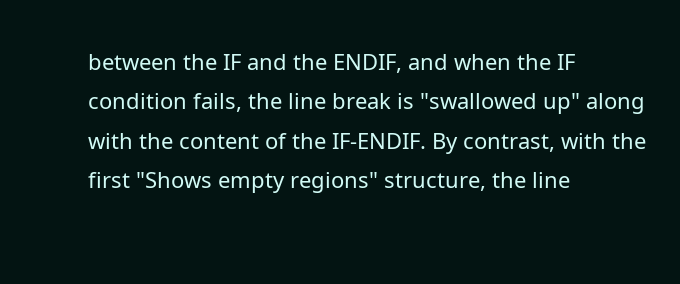between the IF and the ENDIF, and when the IF condition fails, the line break is "swallowed up" along with the content of the IF-ENDIF. By contrast, with the first "Shows empty regions" structure, the line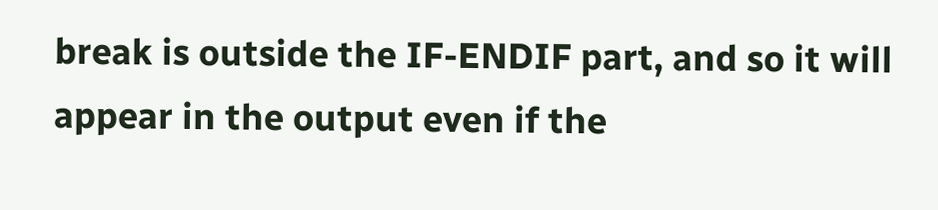break is outside the IF-ENDIF part, and so it will appear in the output even if the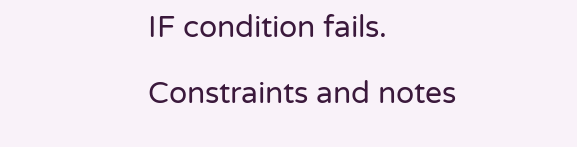IF condition fails.

Constraints and notes